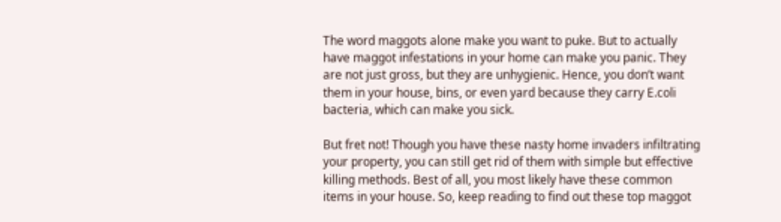The word maggots alone make you want to puke. But to actually have maggot infestations in your home can make you panic. They are not just gross, but they are unhygienic. Hence, you don’t want them in your house, bins, or even yard because they carry E.coli bacteria, which can make you sick.

But fret not! Though you have these nasty home invaders infiltrating your property, you can still get rid of them with simple but effective killing methods. Best of all, you most likely have these common items in your house. So, keep reading to find out these top maggot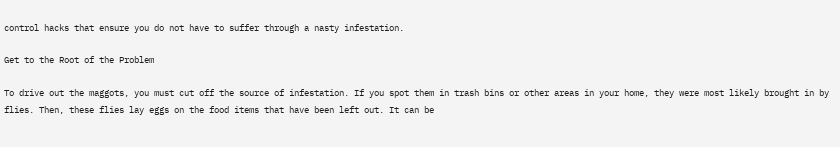control hacks that ensure you do not have to suffer through a nasty infestation.

Get to the Root of the Problem

To drive out the maggots, you must cut off the source of infestation. If you spot them in trash bins or other areas in your home, they were most likely brought in by flies. Then, these flies lay eggs on the food items that have been left out. It can be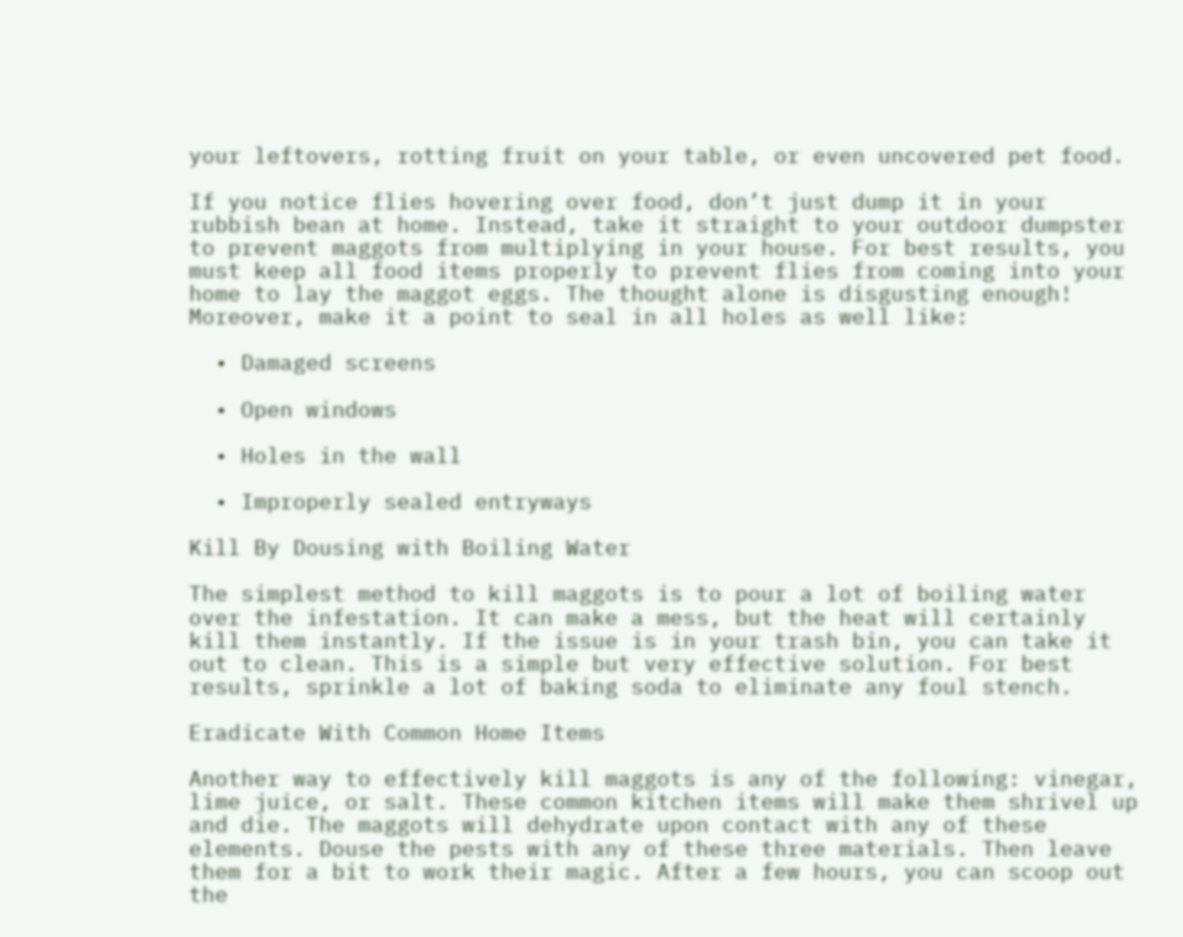your leftovers, rotting fruit on your table, or even uncovered pet food.

If you notice flies hovering over food, don’t just dump it in your rubbish bean at home. Instead, take it straight to your outdoor dumpster to prevent maggots from multiplying in your house. For best results, you must keep all food items properly to prevent flies from coming into your home to lay the maggot eggs. The thought alone is disgusting enough! Moreover, make it a point to seal in all holes as well like:

  • Damaged screens

  • Open windows

  • Holes in the wall

  • Improperly sealed entryways

Kill By Dousing with Boiling Water

The simplest method to kill maggots is to pour a lot of boiling water over the infestation. It can make a mess, but the heat will certainly kill them instantly. If the issue is in your trash bin, you can take it out to clean. This is a simple but very effective solution. For best results, sprinkle a lot of baking soda to eliminate any foul stench.

Eradicate With Common Home Items

Another way to effectively kill maggots is any of the following: vinegar, lime juice, or salt. These common kitchen items will make them shrivel up and die. The maggots will dehydrate upon contact with any of these elements. Douse the pests with any of these three materials. Then leave them for a bit to work their magic. After a few hours, you can scoop out the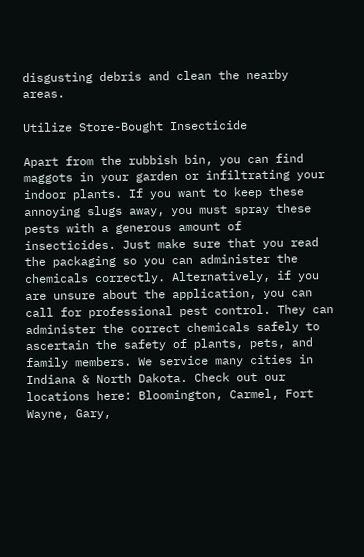disgusting debris and clean the nearby areas.

Utilize Store-Bought Insecticide

Apart from the rubbish bin, you can find maggots in your garden or infiltrating your indoor plants. If you want to keep these annoying slugs away, you must spray these pests with a generous amount of insecticides. Just make sure that you read the packaging so you can administer the chemicals correctly. Alternatively, if you are unsure about the application, you can call for professional pest control. They can administer the correct chemicals safely to ascertain the safety of plants, pets, and family members. We service many cities in Indiana & North Dakota. Check out our locations here: Bloomington, Carmel, Fort Wayne, Gary,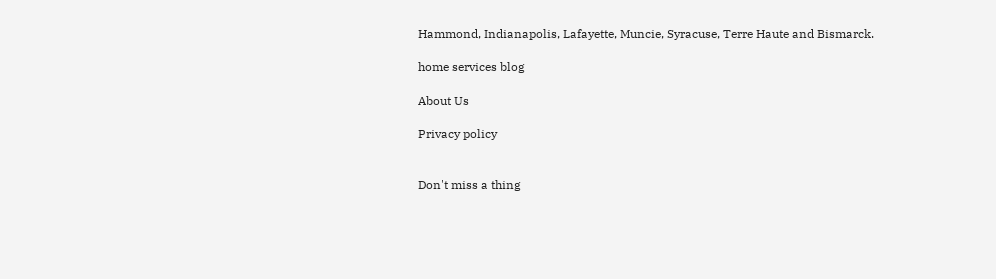Hammond, Indianapolis, Lafayette, Muncie, Syracuse, Terre Haute and Bismarck.

home services blog

About Us

Privacy policy


Don't miss a thing